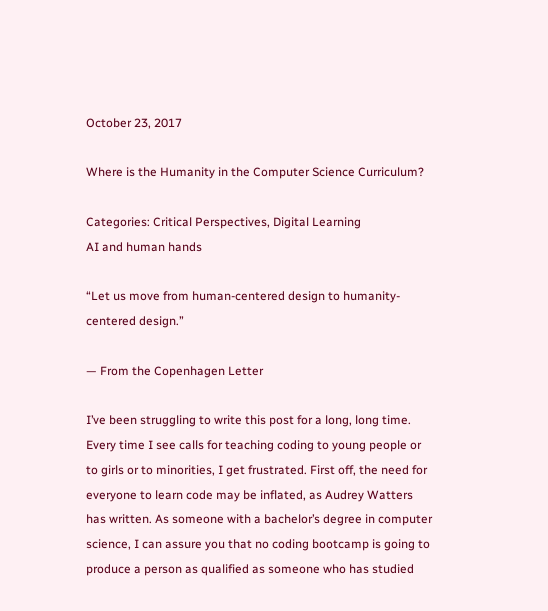October 23, 2017

Where is the Humanity in the Computer Science Curriculum?

Categories: Critical Perspectives, Digital Learning
AI and human hands

“Let us move from human-centered design to humanity-centered design.”

— From the Copenhagen Letter

I’ve been struggling to write this post for a long, long time. Every time I see calls for teaching coding to young people or to girls or to minorities, I get frustrated. First off, the need for everyone to learn code may be inflated, as Audrey Watters has written. As someone with a bachelor’s degree in computer science, I can assure you that no coding bootcamp is going to produce a person as qualified as someone who has studied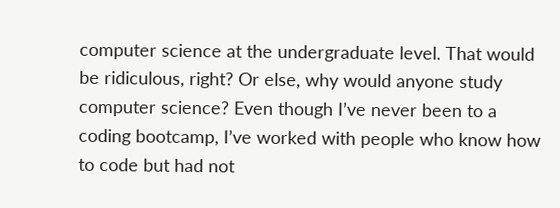computer science at the undergraduate level. That would be ridiculous, right? Or else, why would anyone study computer science? Even though I’ve never been to a coding bootcamp, I’ve worked with people who know how to code but had not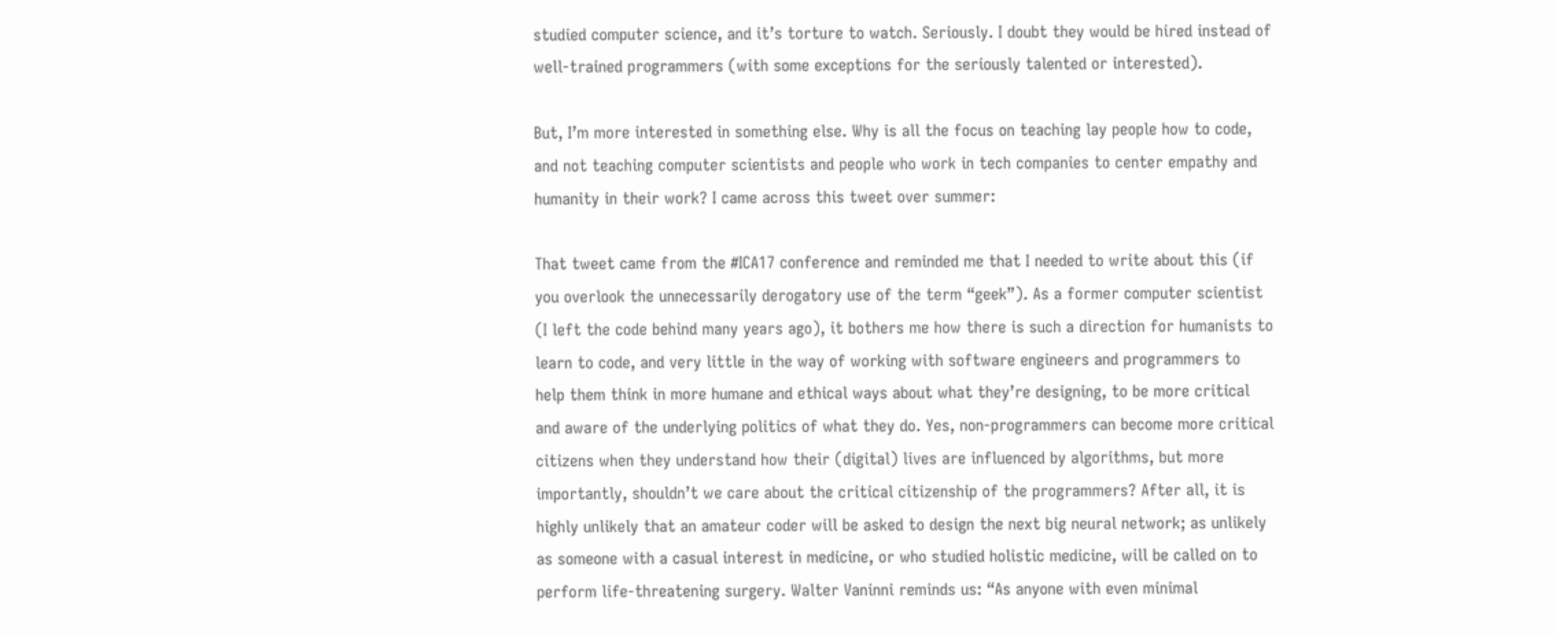studied computer science, and it’s torture to watch. Seriously. I doubt they would be hired instead of well-trained programmers (with some exceptions for the seriously talented or interested).

But, I’m more interested in something else. Why is all the focus on teaching lay people how to code, and not teaching computer scientists and people who work in tech companies to center empathy and humanity in their work? I came across this tweet over summer:

That tweet came from the #ICA17 conference and reminded me that I needed to write about this (if you overlook the unnecessarily derogatory use of the term “geek”). As a former computer scientist (I left the code behind many years ago), it bothers me how there is such a direction for humanists to learn to code, and very little in the way of working with software engineers and programmers to help them think in more humane and ethical ways about what they’re designing, to be more critical and aware of the underlying politics of what they do. Yes, non-programmers can become more critical citizens when they understand how their (digital) lives are influenced by algorithms, but more importantly, shouldn’t we care about the critical citizenship of the programmers? After all, it is highly unlikely that an amateur coder will be asked to design the next big neural network; as unlikely as someone with a casual interest in medicine, or who studied holistic medicine, will be called on to perform life-threatening surgery. Walter Vaninni reminds us: “As anyone with even minimal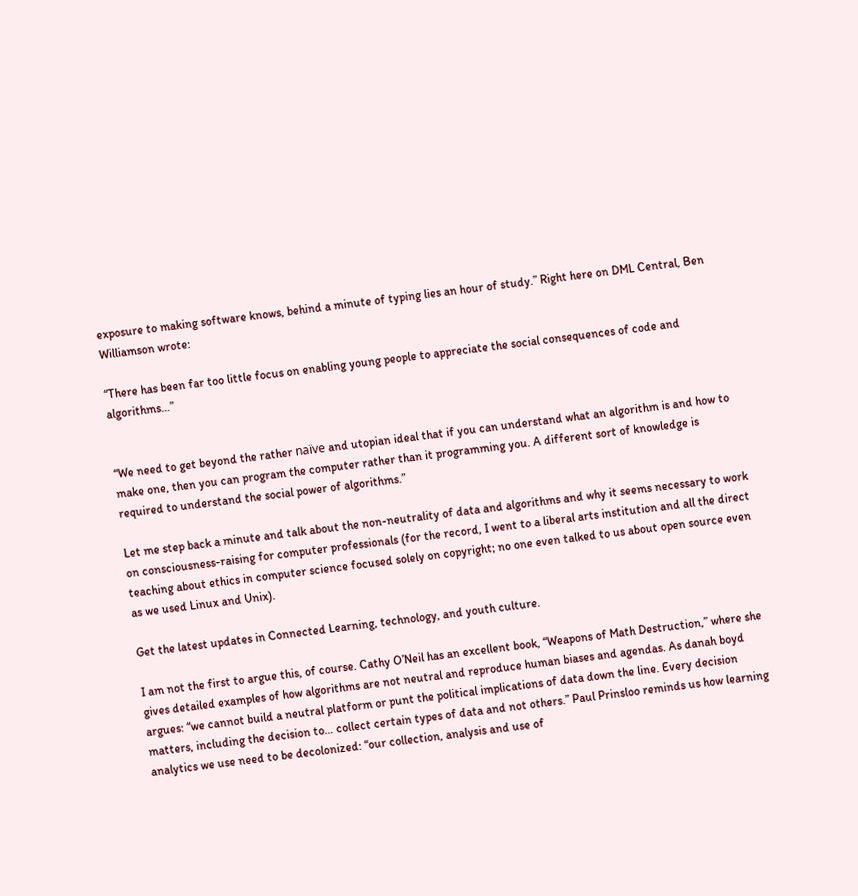exposure to making software knows, behind a minute of typing lies an hour of study.” Right here on DML Central, Ben Williamson wrote:

“There has been far too little focus on enabling young people to appreciate the social consequences of code and algorithms…”


“We need to get beyond the rather naïve and utopian ideal that if you can understand what an algorithm is and how to make one, then you can program the computer rather than it programming you. A different sort of knowledge is required to understand the social power of algorithms.”

Let me step back a minute and talk about the non-neutrality of data and algorithms and why it seems necessary to work on consciousness-raising for computer professionals (for the record, I went to a liberal arts institution and all the direct teaching about ethics in computer science focused solely on copyright; no one even talked to us about open source even as we used Linux and Unix).

Get the latest updates in Connected Learning, technology, and youth culture.

I am not the first to argue this, of course. Cathy O’Neil has an excellent book, “Weapons of Math Destruction,” where she gives detailed examples of how algorithms are not neutral and reproduce human biases and agendas. As danah boyd argues: “we cannot build a neutral platform or punt the political implications of data down the line. Every decision matters, including the decision to… collect certain types of data and not others.” Paul Prinsloo reminds us how learning analytics we use need to be decolonized: “our collection, analysis and use of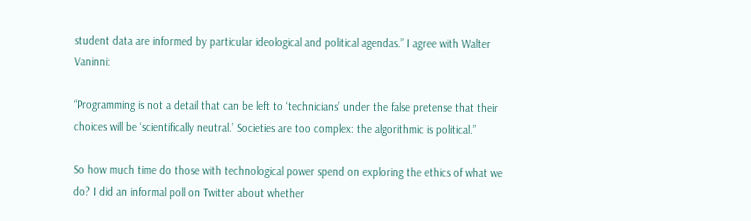student data are informed by particular ideological and political agendas.” I agree with Walter Vaninni:

“Programming is not a detail that can be left to ‘technicians’ under the false pretense that their choices will be ‘scientifically neutral.’ Societies are too complex: the algorithmic is political.”

So how much time do those with technological power spend on exploring the ethics of what we do? I did an informal poll on Twitter about whether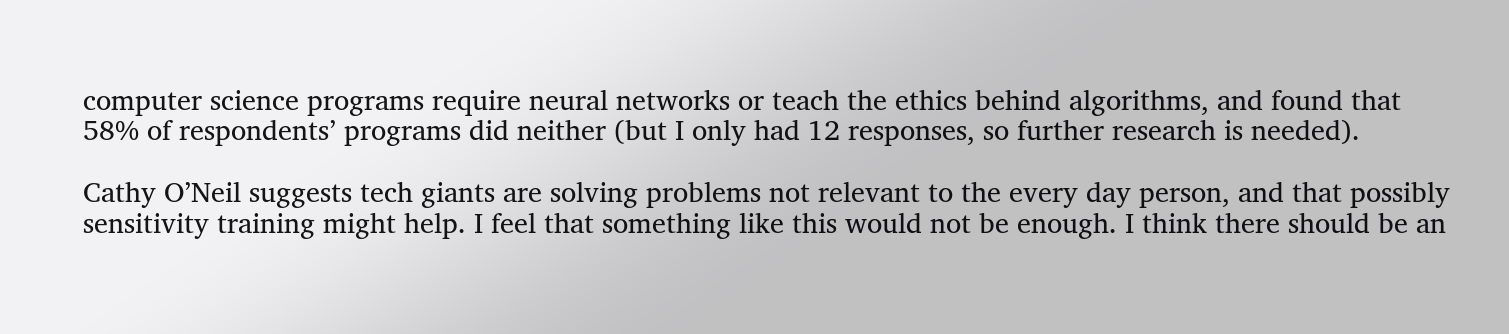computer science programs require neural networks or teach the ethics behind algorithms, and found that 58% of respondents’ programs did neither (but I only had 12 responses, so further research is needed).

Cathy O’Neil suggests tech giants are solving problems not relevant to the every day person, and that possibly sensitivity training might help. I feel that something like this would not be enough. I think there should be an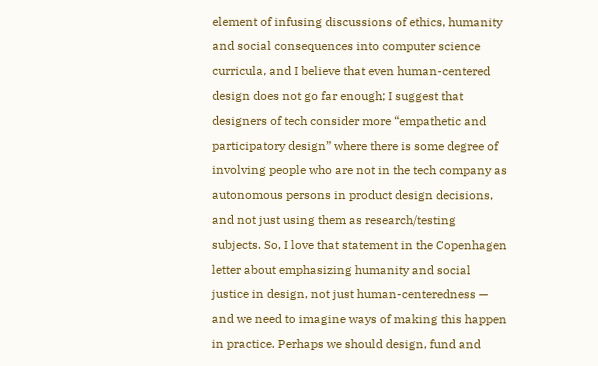element of infusing discussions of ethics, humanity and social consequences into computer science curricula, and I believe that even human-centered design does not go far enough; I suggest that designers of tech consider more “empathetic and participatory design” where there is some degree of involving people who are not in the tech company as autonomous persons in product design decisions, and not just using them as research/testing subjects. So, I love that statement in the Copenhagen letter about emphasizing humanity and social justice in design, not just human-centeredness — and we need to imagine ways of making this happen in practice. Perhaps we should design, fund and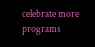celebrate more programs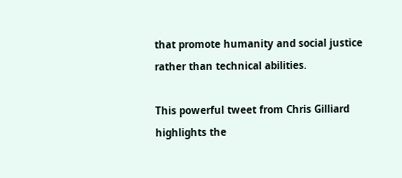that promote humanity and social justice rather than technical abilities.

This powerful tweet from Chris Gilliard highlights the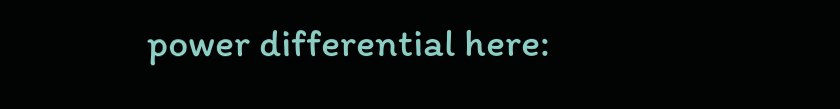power differential here: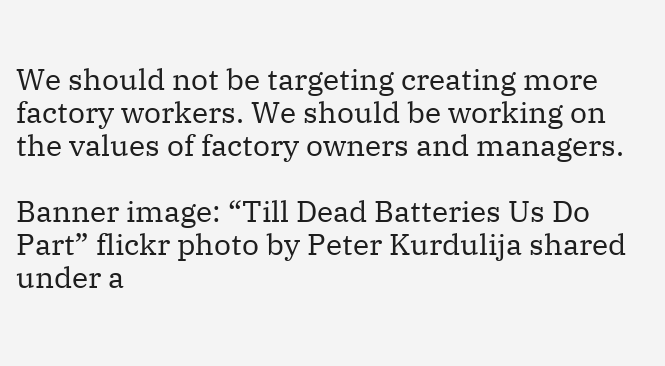We should not be targeting creating more factory workers. We should be working on the values of factory owners and managers.

Banner image: “Till Dead Batteries Us Do Part” flickr photo by Peter Kurdulija shared under a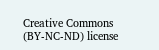Creative Commons (BY-NC-ND) license